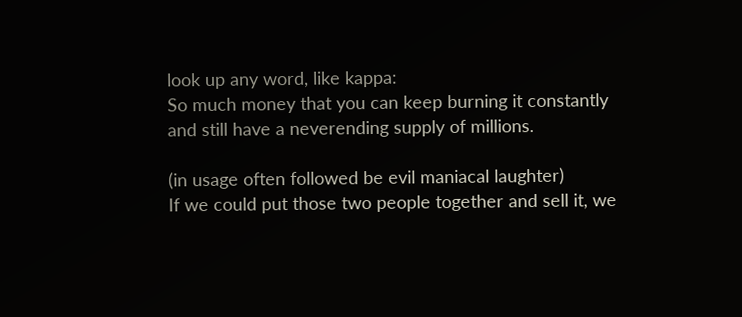look up any word, like kappa:
So much money that you can keep burning it constantly and still have a neverending supply of millions.

(in usage often followed be evil maniacal laughter)
If we could put those two people together and sell it, we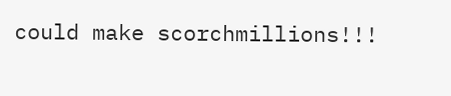could make scorchmillions!!!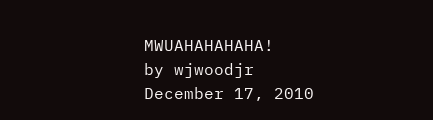MWUAHAHAHAHA!
by wjwoodjr December 17, 2010